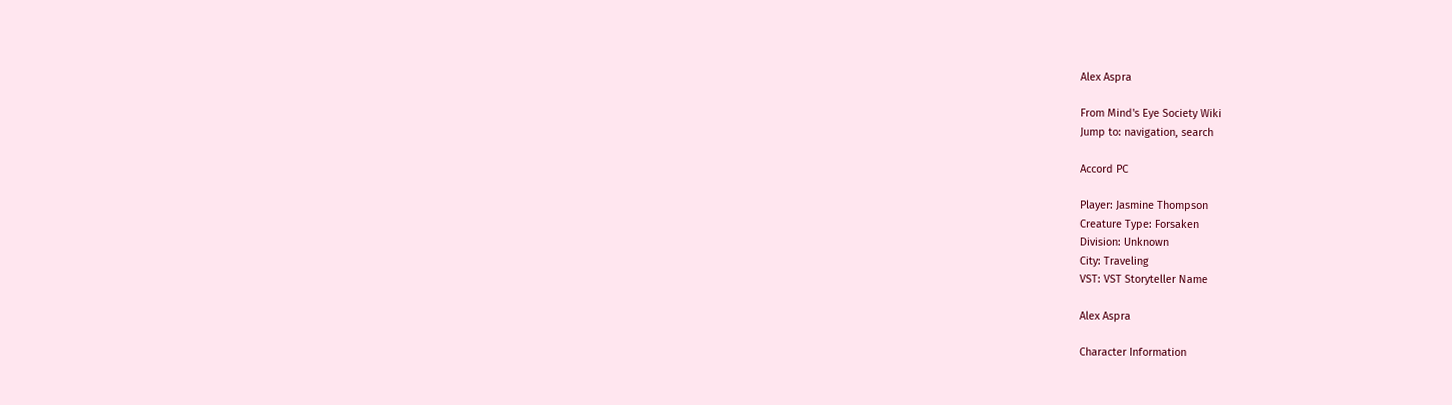Alex Aspra

From Mind's Eye Society Wiki
Jump to: navigation, search

Accord PC

Player: Jasmine Thompson
Creature Type: Forsaken
Division: Unknown
City: Traveling
VST: VST Storyteller Name

Alex Aspra

Character Information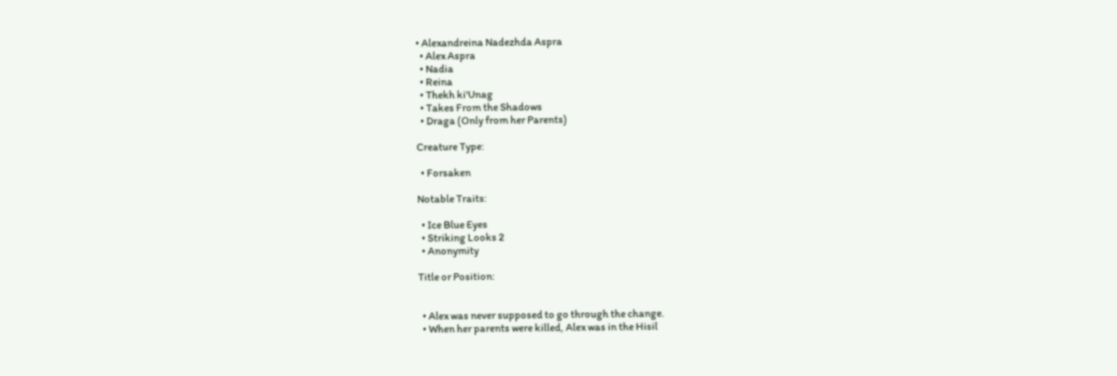• Alexandreina Nadezhda Aspra
  • Alex Aspra
  • Nadia
  • Reina
  • Thekh ki'Unag
  • Takes From the Shadows
  • Draga (Only from her Parents)

Creature Type:

  • Forsaken

Notable Traits:

  • Ice Blue Eyes
  • Striking Looks 2
  • Anonymity

Title or Position:


  • Alex was never supposed to go through the change.
  • When her parents were killed, Alex was in the Hisil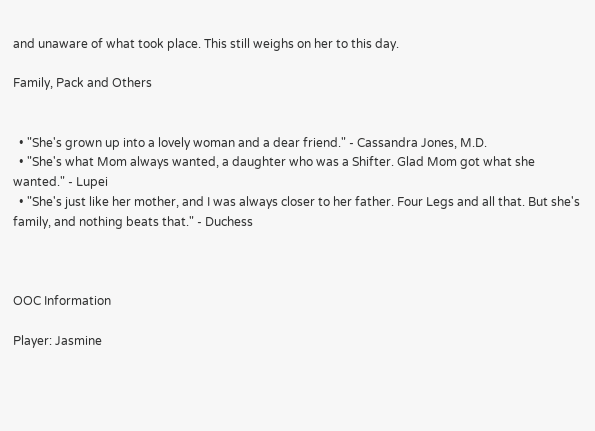and unaware of what took place. This still weighs on her to this day.

Family, Pack and Others


  • "She's grown up into a lovely woman and a dear friend." - Cassandra Jones, M.D.
  • "She's what Mom always wanted, a daughter who was a Shifter. Glad Mom got what she wanted." - Lupei
  • "She's just like her mother, and I was always closer to her father. Four Legs and all that. But she's family, and nothing beats that." - Duchess



OOC Information

Player: Jasmine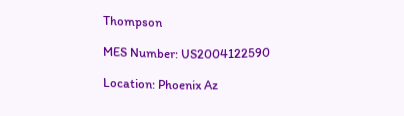Thompson

MES Number: US2004122590

Location: Phoenix Az